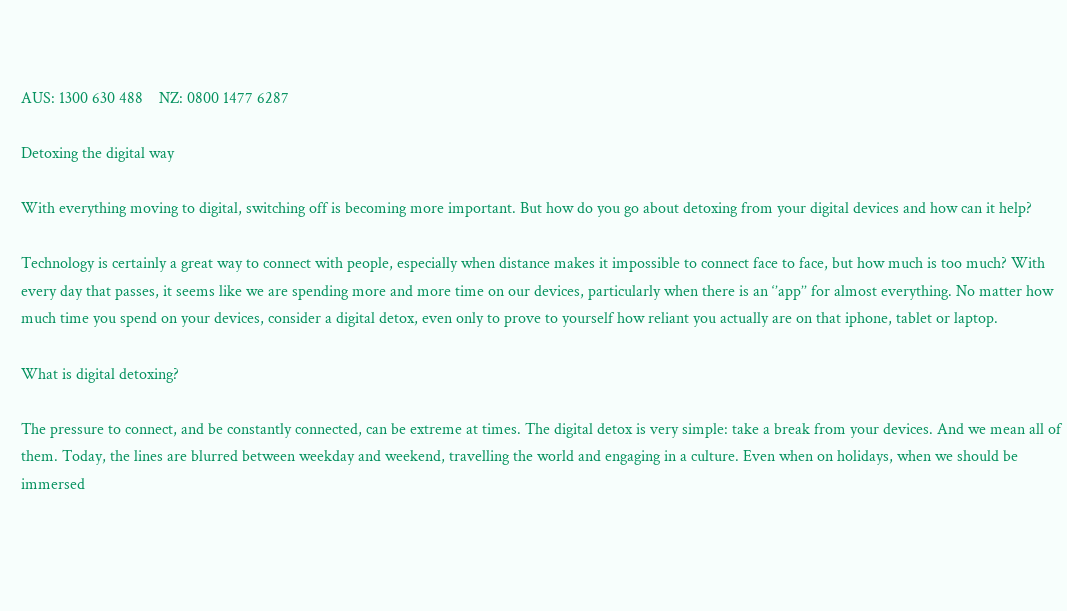AUS: 1300 630 488    NZ: 0800 1477 6287

Detoxing the digital way

With everything moving to digital, switching off is becoming more important. But how do you go about detoxing from your digital devices and how can it help?

Technology is certainly a great way to connect with people, especially when distance makes it impossible to connect face to face, but how much is too much? With every day that passes, it seems like we are spending more and more time on our devices, particularly when there is an ‘’app’’ for almost everything. No matter how much time you spend on your devices, consider a digital detox, even only to prove to yourself how reliant you actually are on that iphone, tablet or laptop.

What is digital detoxing?

The pressure to connect, and be constantly connected, can be extreme at times. The digital detox is very simple: take a break from your devices. And we mean all of them. Today, the lines are blurred between weekday and weekend, travelling the world and engaging in a culture. Even when on holidays, when we should be immersed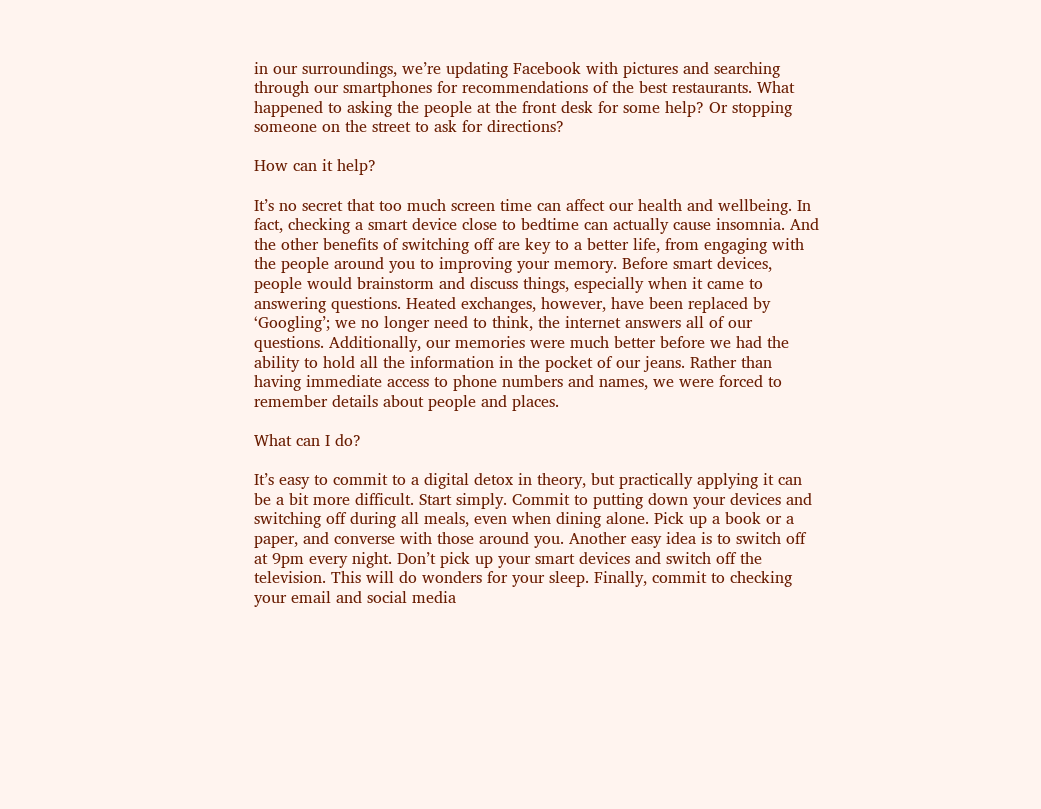in our surroundings, we’re updating Facebook with pictures and searching through our smartphones for recommendations of the best restaurants. What happened to asking the people at the front desk for some help? Or stopping someone on the street to ask for directions?

How can it help?

It’s no secret that too much screen time can affect our health and wellbeing. In fact, checking a smart device close to bedtime can actually cause insomnia. And the other benefits of switching off are key to a better life, from engaging with the people around you to improving your memory. Before smart devices, people would brainstorm and discuss things, especially when it came to answering questions. Heated exchanges, however, have been replaced by ‘Googling’; we no longer need to think, the internet answers all of our questions. Additionally, our memories were much better before we had the ability to hold all the information in the pocket of our jeans. Rather than having immediate access to phone numbers and names, we were forced to remember details about people and places.

What can I do?

It’s easy to commit to a digital detox in theory, but practically applying it can be a bit more difficult. Start simply. Commit to putting down your devices and switching off during all meals, even when dining alone. Pick up a book or a paper, and converse with those around you. Another easy idea is to switch off at 9pm every night. Don’t pick up your smart devices and switch off the television. This will do wonders for your sleep. Finally, commit to checking your email and social media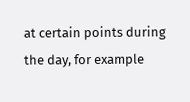at certain points during the day, for example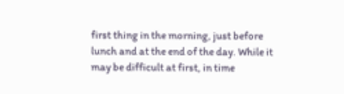first thing in the morning, just before lunch and at the end of the day. While it may be difficult at first, in time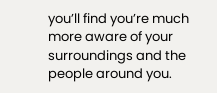you’ll find you’re much more aware of your surroundings and the people around you.